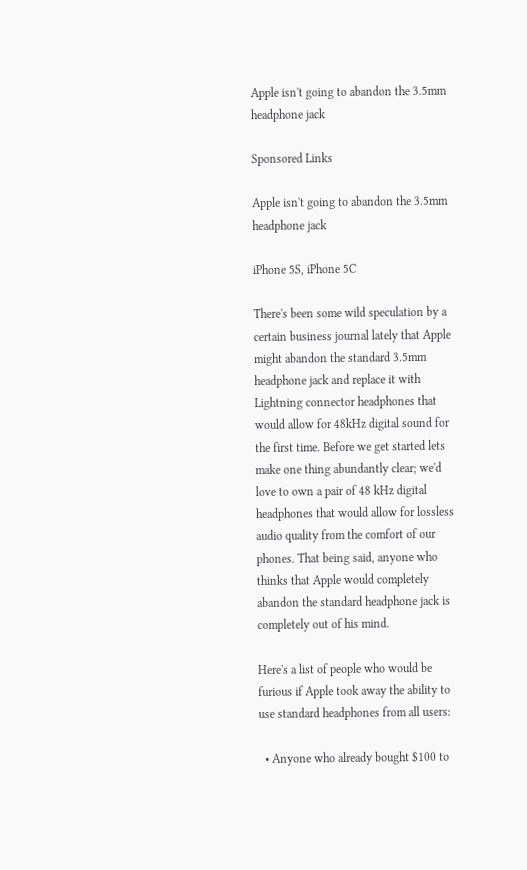Apple isn't going to abandon the 3.5mm headphone jack

Sponsored Links

Apple isn't going to abandon the 3.5mm headphone jack

iPhone 5S, iPhone 5C

There's been some wild speculation by a certain business journal lately that Apple might abandon the standard 3.5mm headphone jack and replace it with Lightning connector headphones that would allow for 48kHz digital sound for the first time. Before we get started lets make one thing abundantly clear; we'd love to own a pair of 48 kHz digital headphones that would allow for lossless audio quality from the comfort of our phones. That being said, anyone who thinks that Apple would completely abandon the standard headphone jack is completely out of his mind.

Here's a list of people who would be furious if Apple took away the ability to use standard headphones from all users:

  • Anyone who already bought $100 to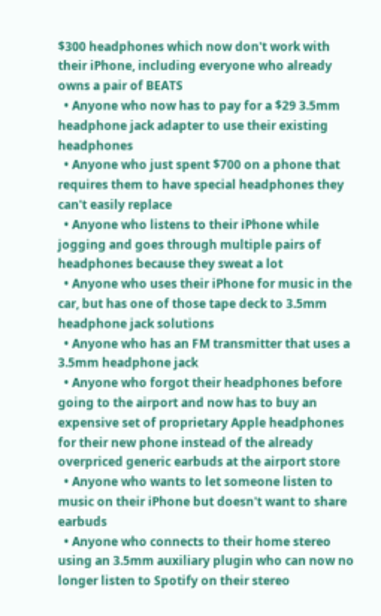$300 headphones which now don't work with their iPhone, including everyone who already owns a pair of BEATS
  • Anyone who now has to pay for a $29 3.5mm headphone jack adapter to use their existing headphones
  • Anyone who just spent $700 on a phone that requires them to have special headphones they can't easily replace
  • Anyone who listens to their iPhone while jogging and goes through multiple pairs of headphones because they sweat a lot
  • Anyone who uses their iPhone for music in the car, but has one of those tape deck to 3.5mm headphone jack solutions
  • Anyone who has an FM transmitter that uses a 3.5mm headphone jack
  • Anyone who forgot their headphones before going to the airport and now has to buy an expensive set of proprietary Apple headphones for their new phone instead of the already overpriced generic earbuds at the airport store
  • Anyone who wants to let someone listen to music on their iPhone but doesn't want to share earbuds
  • Anyone who connects to their home stereo using an 3.5mm auxiliary plugin who can now no longer listen to Spotify on their stereo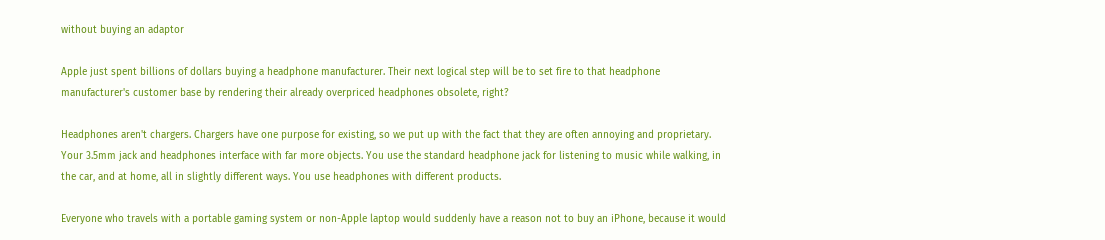without buying an adaptor

Apple just spent billions of dollars buying a headphone manufacturer. Their next logical step will be to set fire to that headphone manufacturer's customer base by rendering their already overpriced headphones obsolete, right?

Headphones aren't chargers. Chargers have one purpose for existing, so we put up with the fact that they are often annoying and proprietary. Your 3.5mm jack and headphones interface with far more objects. You use the standard headphone jack for listening to music while walking, in the car, and at home, all in slightly different ways. You use headphones with different products.

Everyone who travels with a portable gaming system or non-Apple laptop would suddenly have a reason not to buy an iPhone, because it would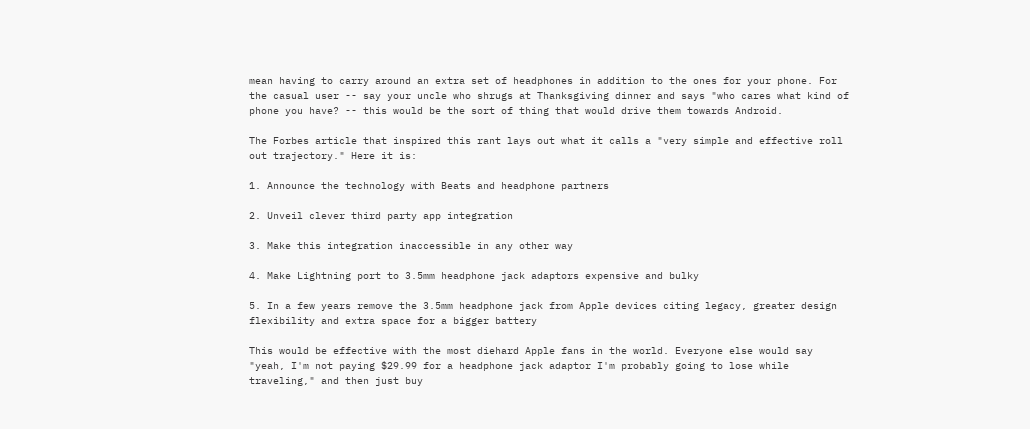mean having to carry around an extra set of headphones in addition to the ones for your phone. For the casual user -- say your uncle who shrugs at Thanksgiving dinner and says "who cares what kind of phone you have? -- this would be the sort of thing that would drive them towards Android.

The Forbes article that inspired this rant lays out what it calls a "very simple and effective roll out trajectory." Here it is:

1. Announce the technology with Beats and headphone partners

2. Unveil clever third party app integration

3. Make this integration inaccessible in any other way

4. Make Lightning port to 3.5mm headphone jack adaptors expensive and bulky

5. In a few years remove the 3.5mm headphone jack from Apple devices citing legacy, greater design flexibility and extra space for a bigger battery

This would be effective with the most diehard Apple fans in the world. Everyone else would say "yeah, I'm not paying $29.99 for a headphone jack adaptor I'm probably going to lose while traveling," and then just buy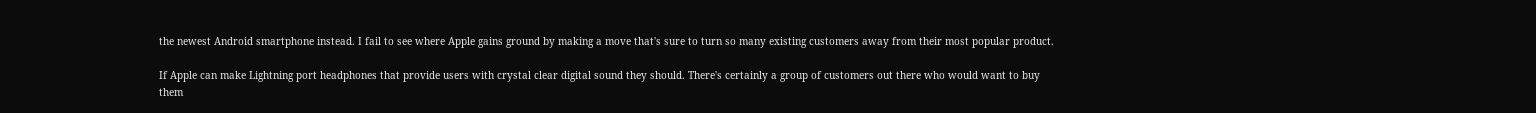the newest Android smartphone instead. I fail to see where Apple gains ground by making a move that's sure to turn so many existing customers away from their most popular product.

If Apple can make Lightning port headphones that provide users with crystal clear digital sound they should. There's certainly a group of customers out there who would want to buy them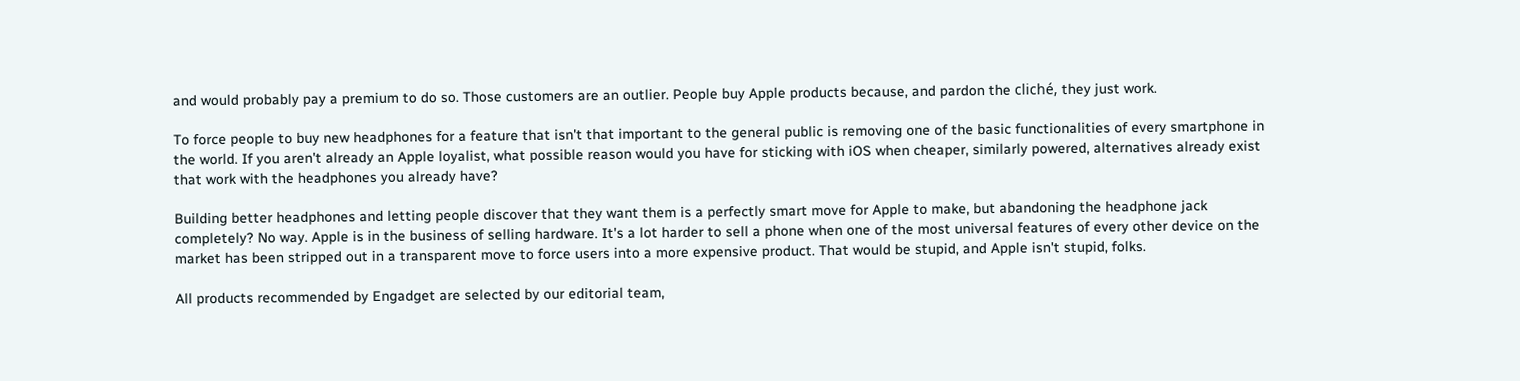and would probably pay a premium to do so. Those customers are an outlier. People buy Apple products because, and pardon the cliché, they just work.

To force people to buy new headphones for a feature that isn't that important to the general public is removing one of the basic functionalities of every smartphone in the world. If you aren't already an Apple loyalist, what possible reason would you have for sticking with iOS when cheaper, similarly powered, alternatives already exist that work with the headphones you already have?

Building better headphones and letting people discover that they want them is a perfectly smart move for Apple to make, but abandoning the headphone jack completely? No way. Apple is in the business of selling hardware. It's a lot harder to sell a phone when one of the most universal features of every other device on the market has been stripped out in a transparent move to force users into a more expensive product. That would be stupid, and Apple isn't stupid, folks.

All products recommended by Engadget are selected by our editorial team,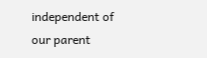independent of our parent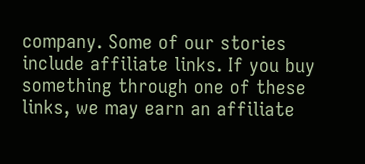company. Some of our stories include affiliate links. If you buy something through one of these links, we may earn an affiliate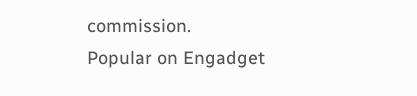commission.
Popular on Engadget